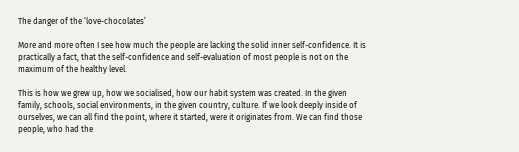The danger of the ‘love-chocolates’

More and more often I see how much the people are lacking the solid inner self-confidence. It is practically a fact, that the self-confidence and self-evaluation of most people is not on the maximum of the healthy level.

This is how we grew up, how we socialised, how our habit system was created. In the given family, schools, social environments, in the given country, culture. If we look deeply inside of ourselves, we can all find the point, where it started, were it originates from. We can find those people, who had the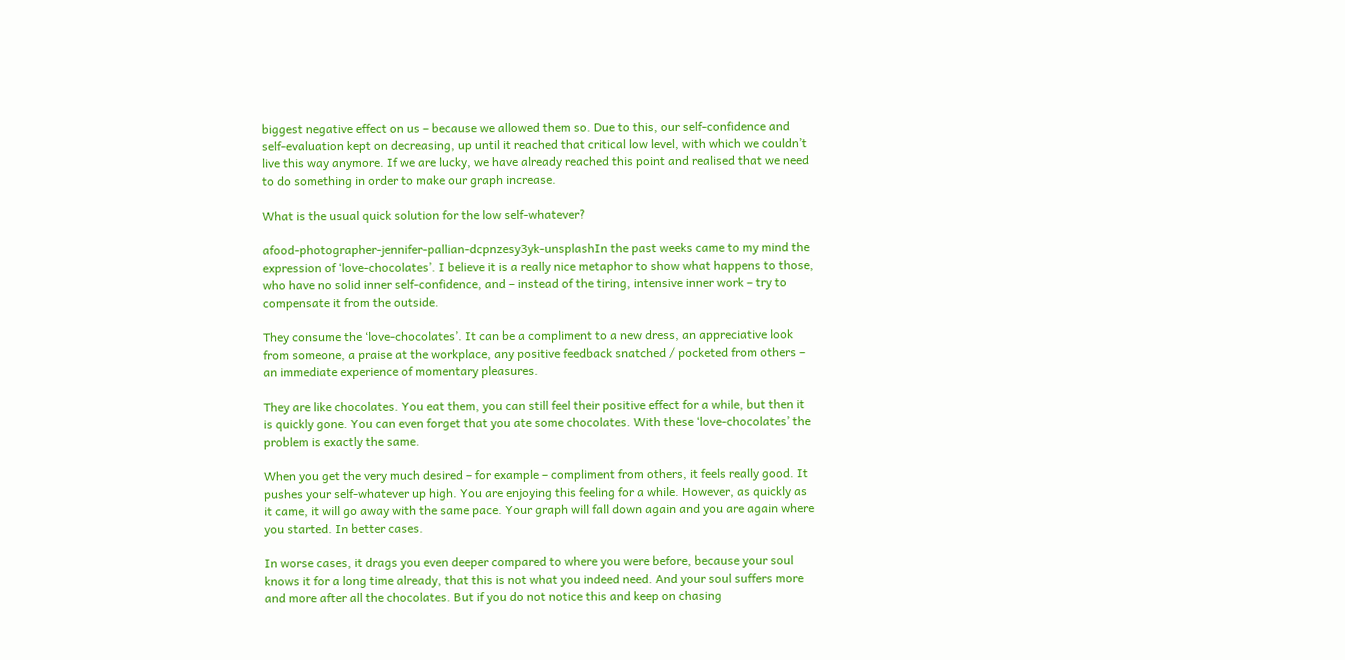biggest negative effect on us – because we allowed them so. Due to this, our self-confidence and self-evaluation kept on decreasing, up until it reached that critical low level, with which we couldn’t live this way anymore. If we are lucky, we have already reached this point and realised that we need to do something in order to make our graph increase.

What is the usual quick solution for the low self-whatever?

afood-photographer-jennifer-pallian-dcpnzesy3yk-unsplashIn the past weeks came to my mind the expression of ‘love-chocolates’. I believe it is a really nice metaphor to show what happens to those, who have no solid inner self-confidence, and – instead of the tiring, intensive inner work – try to compensate it from the outside.

They consume the ‘love-chocolates’. It can be a compliment to a new dress, an appreciative look from someone, a praise at the workplace, any positive feedback snatched / pocketed from others – an immediate experience of momentary pleasures.

They are like chocolates. You eat them, you can still feel their positive effect for a while, but then it is quickly gone. You can even forget that you ate some chocolates. With these ‘love-chocolates’ the problem is exactly the same.

When you get the very much desired – for example – compliment from others, it feels really good. It pushes your self-whatever up high. You are enjoying this feeling for a while. However, as quickly as it came, it will go away with the same pace. Your graph will fall down again and you are again where you started. In better cases.

In worse cases, it drags you even deeper compared to where you were before, because your soul knows it for a long time already, that this is not what you indeed need. And your soul suffers more and more after all the chocolates. But if you do not notice this and keep on chasing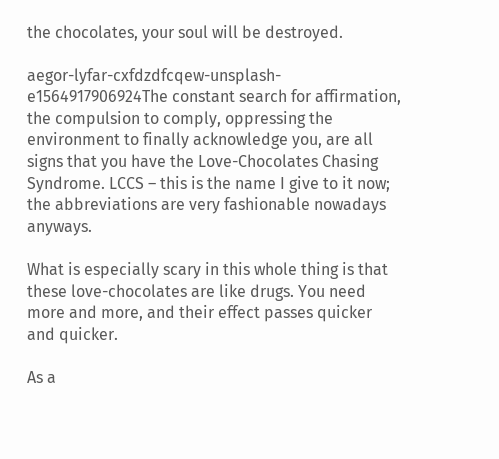the chocolates, your soul will be destroyed.

aegor-lyfar-cxfdzdfcqew-unsplash-e1564917906924The constant search for affirmation, the compulsion to comply, oppressing the environment to finally acknowledge you, are all signs that you have the Love-Chocolates Chasing Syndrome. LCCS – this is the name I give to it now; the abbreviations are very fashionable nowadays anyways.

What is especially scary in this whole thing is that these love-chocolates are like drugs. You need more and more, and their effect passes quicker and quicker.

As a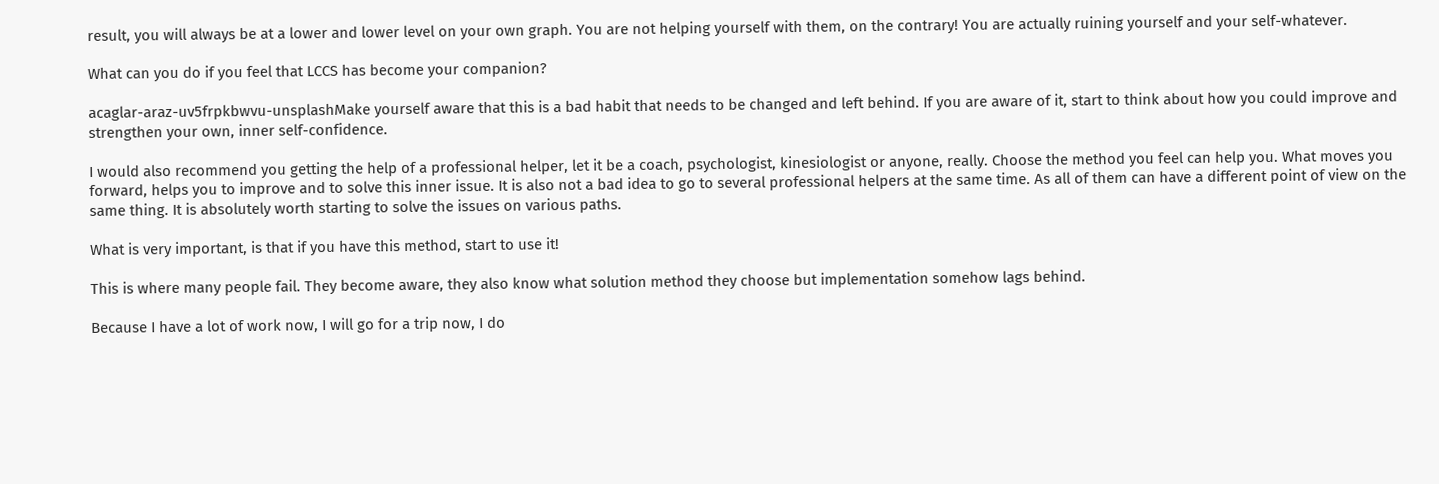result, you will always be at a lower and lower level on your own graph. You are not helping yourself with them, on the contrary! You are actually ruining yourself and your self-whatever.

What can you do if you feel that LCCS has become your companion?

acaglar-araz-uv5frpkbwvu-unsplashMake yourself aware that this is a bad habit that needs to be changed and left behind. If you are aware of it, start to think about how you could improve and strengthen your own, inner self-confidence.

I would also recommend you getting the help of a professional helper, let it be a coach, psychologist, kinesiologist or anyone, really. Choose the method you feel can help you. What moves you forward, helps you to improve and to solve this inner issue. It is also not a bad idea to go to several professional helpers at the same time. As all of them can have a different point of view on the same thing. It is absolutely worth starting to solve the issues on various paths.

What is very important, is that if you have this method, start to use it!

This is where many people fail. They become aware, they also know what solution method they choose but implementation somehow lags behind.

Because I have a lot of work now, I will go for a trip now, I do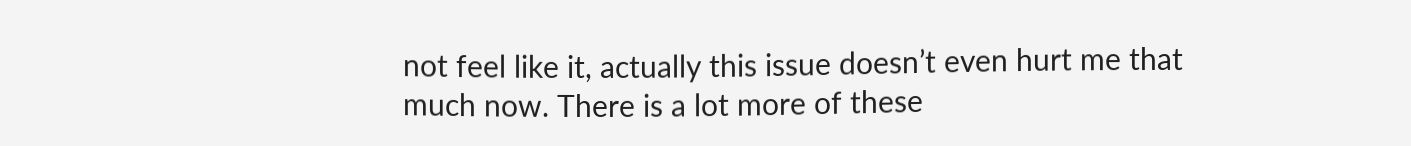not feel like it, actually this issue doesn’t even hurt me that much now. There is a lot more of these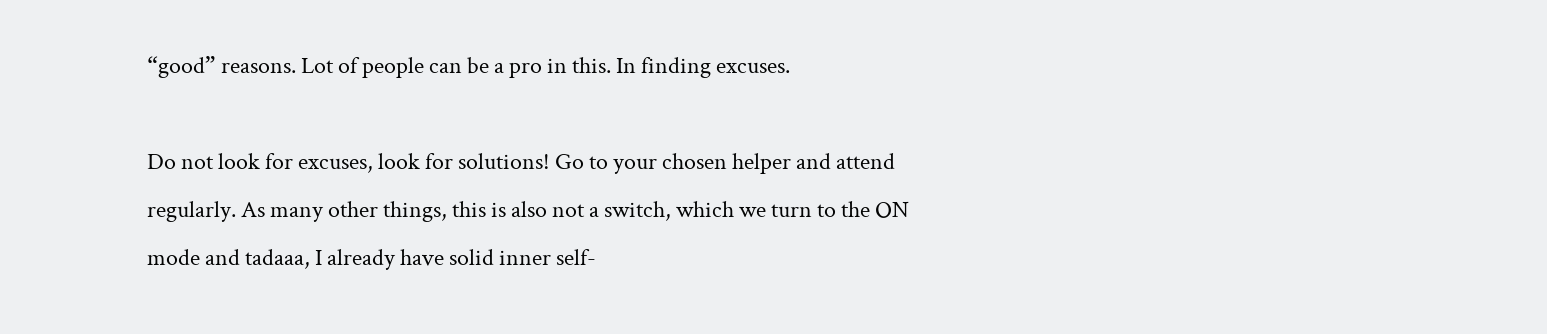“good” reasons. Lot of people can be a pro in this. In finding excuses.

Do not look for excuses, look for solutions! Go to your chosen helper and attend regularly. As many other things, this is also not a switch, which we turn to the ON mode and tadaaa, I already have solid inner self-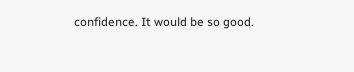confidence. It would be so good.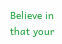Believe in that your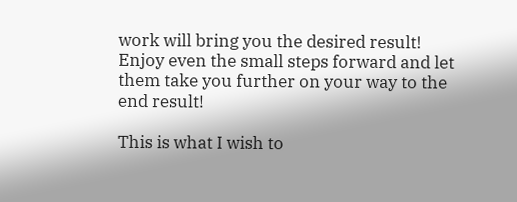work will bring you the desired result! Enjoy even the small steps forward and let them take you further on your way to the end result!

This is what I wish to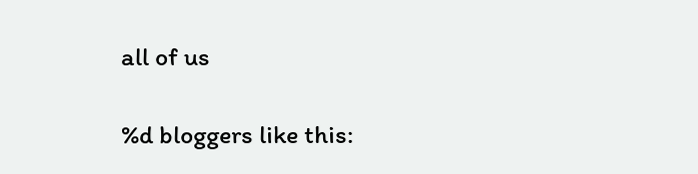all of us

%d bloggers like this: